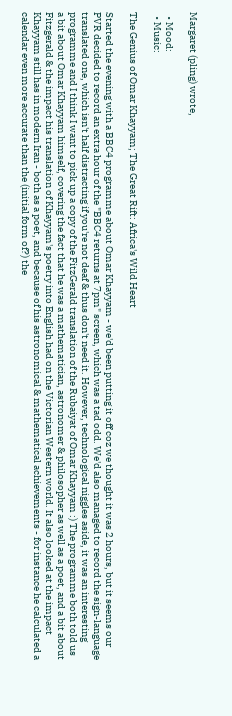Margaret (pling) wrote,

  • Mood:
  • Music:

The Genius of Omar Khayyam; The Great Rift: Africa's Wild Heart

Started the evening with a BBC4 programme about Omar Khayyam - we'd been putting it off coz we thought it was 2 hours, but it seems our PVR decided to record an extra hour of the "BBC4 returns at 7pm" screen, which was a tad odd. We'd also managed to record the sign-language translated one, which isn't half distracting if you're not deaf & thus don't need it. However, technological niggles aside, it was an interesting programme and I think I want to pick up a copy of the FitzGerald translation of the Rubaiyat of Omar Khayyam :) The programme both told us a bit about Omar Khayyam himself, covering the fact that he was a mathematician, astronomer & philosopher as well as a poet, and a bit about Fitzgerald & the impact his translation of Khayyam's poetry into English had on the Victorian Western world. It also looked at the impact Khayyam still has in modern Iran - both as a poet, and because of his astronomical & mathematical achievements - for instance he calculated a calendar even more accurate than the (initial form of?) the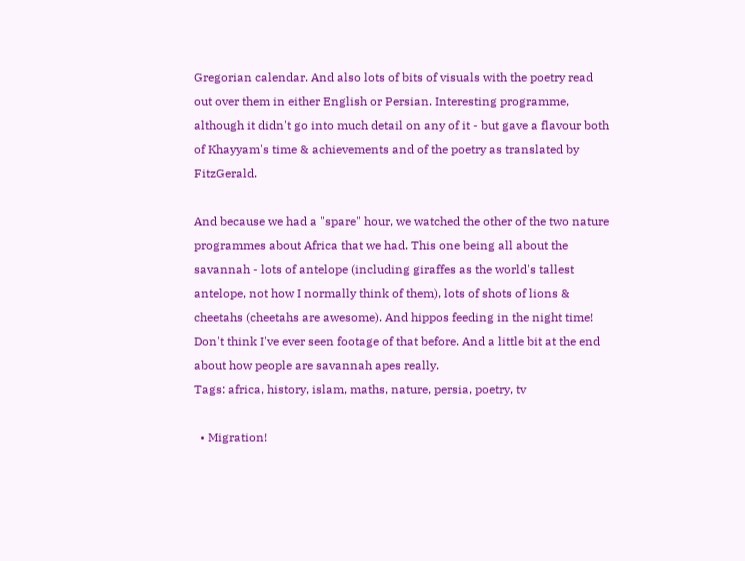Gregorian calendar. And also lots of bits of visuals with the poetry read out over them in either English or Persian. Interesting programme, although it didn't go into much detail on any of it - but gave a flavour both of Khayyam's time & achievements and of the poetry as translated by FitzGerald.

And because we had a "spare" hour, we watched the other of the two nature programmes about Africa that we had. This one being all about the savannah - lots of antelope (including giraffes as the world's tallest antelope, not how I normally think of them), lots of shots of lions & cheetahs (cheetahs are awesome). And hippos feeding in the night time! Don't think I've ever seen footage of that before. And a little bit at the end about how people are savannah apes really.
Tags: africa, history, islam, maths, nature, persia, poetry, tv

  • Migration!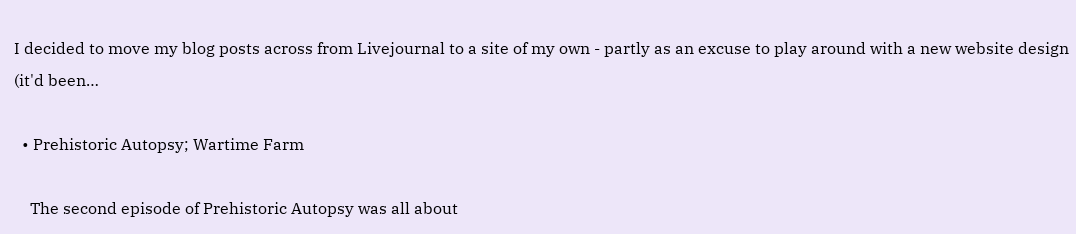I decided to move my blog posts across from Livejournal to a site of my own - partly as an excuse to play around with a new website design (it'd been…

  • Prehistoric Autopsy; Wartime Farm

    The second episode of Prehistoric Autopsy was all about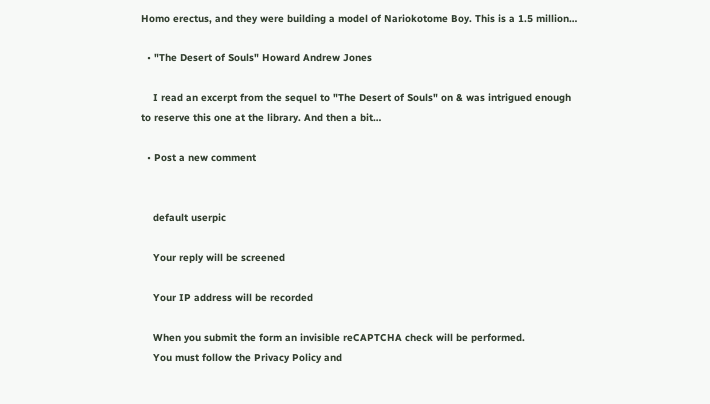Homo erectus, and they were building a model of Nariokotome Boy. This is a 1.5 million…

  • "The Desert of Souls" Howard Andrew Jones

    I read an excerpt from the sequel to "The Desert of Souls" on & was intrigued enough to reserve this one at the library. And then a bit…

  • Post a new comment


    default userpic

    Your reply will be screened

    Your IP address will be recorded

    When you submit the form an invisible reCAPTCHA check will be performed.
    You must follow the Privacy Policy and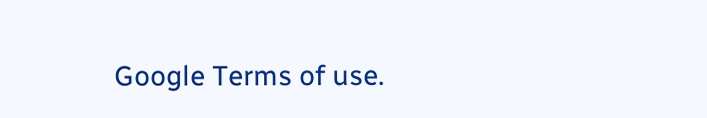Google Terms of use.